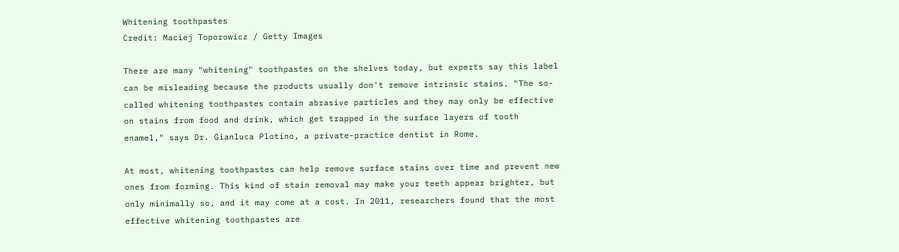Whitening toothpastes
Credit: Maciej Toporowicz / Getty Images

There are many "whitening" toothpastes on the shelves today, but experts say this label can be misleading because the products usually don't remove intrinsic stains. "The so-called whitening toothpastes contain abrasive particles and they may only be effective on stains from food and drink, which get trapped in the surface layers of tooth enamel," says Dr. Gianluca Plotino, a private-practice dentist in Rome.

At most, whitening toothpastes can help remove surface stains over time and prevent new ones from forming. This kind of stain removal may make your teeth appear brighter, but only minimally so, and it may come at a cost. In 2011, researchers found that the most effective whitening toothpastes are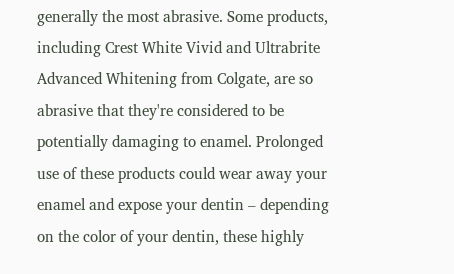generally the most abrasive. Some products, including Crest White Vivid and Ultrabrite Advanced Whitening from Colgate, are so abrasive that they're considered to be potentially damaging to enamel. Prolonged use of these products could wear away your enamel and expose your dentin – depending on the color of your dentin, these highly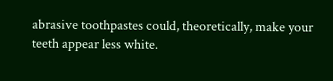abrasive toothpastes could, theoretically, make your teeth appear less white.